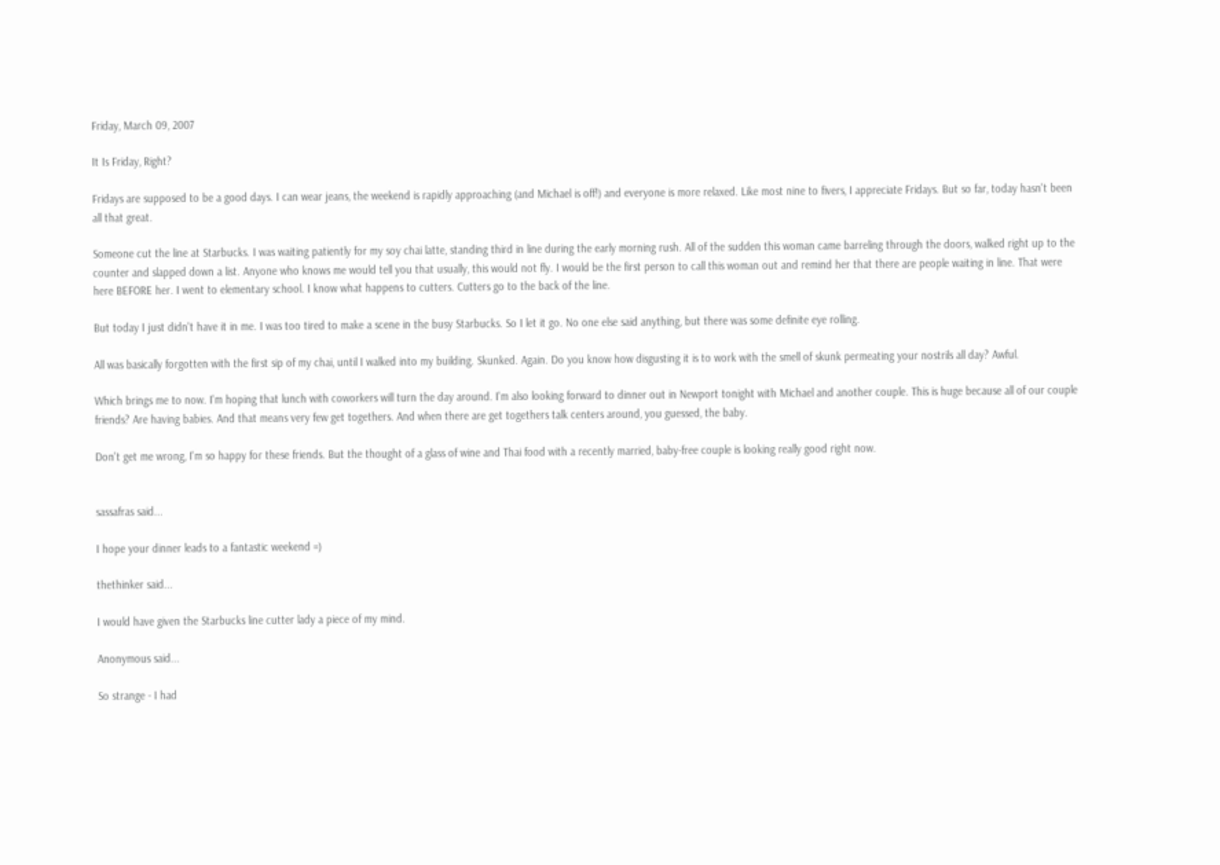Friday, March 09, 2007

It Is Friday, Right?

Fridays are supposed to be a good days. I can wear jeans, the weekend is rapidly approaching (and Michael is off!) and everyone is more relaxed. Like most nine to fivers, I appreciate Fridays. But so far, today hasn't been all that great.

Someone cut the line at Starbucks. I was waiting patiently for my soy chai latte, standing third in line during the early morning rush. All of the sudden this woman came barreling through the doors, walked right up to the counter and slapped down a list. Anyone who knows me would tell you that usually, this would not fly. I would be the first person to call this woman out and remind her that there are people waiting in line. That were here BEFORE her. I went to elementary school. I know what happens to cutters. Cutters go to the back of the line.

But today I just didn't have it in me. I was too tired to make a scene in the busy Starbucks. So I let it go. No one else said anything, but there was some definite eye rolling.

All was basically forgotten with the first sip of my chai, until I walked into my building. Skunked. Again. Do you know how disgusting it is to work with the smell of skunk permeating your nostrils all day? Awful.

Which brings me to now. I'm hoping that lunch with coworkers will turn the day around. I'm also looking forward to dinner out in Newport tonight with Michael and another couple. This is huge because all of our couple friends? Are having babies. And that means very few get togethers. And when there are get togethers talk centers around, you guessed, the baby.

Don't get me wrong, I'm so happy for these friends. But the thought of a glass of wine and Thai food with a recently married, baby-free couple is looking really good right now.


sassafras said...

I hope your dinner leads to a fantastic weekend =)

thethinker said...

I would have given the Starbucks line cutter lady a piece of my mind.

Anonymous said...

So strange - I had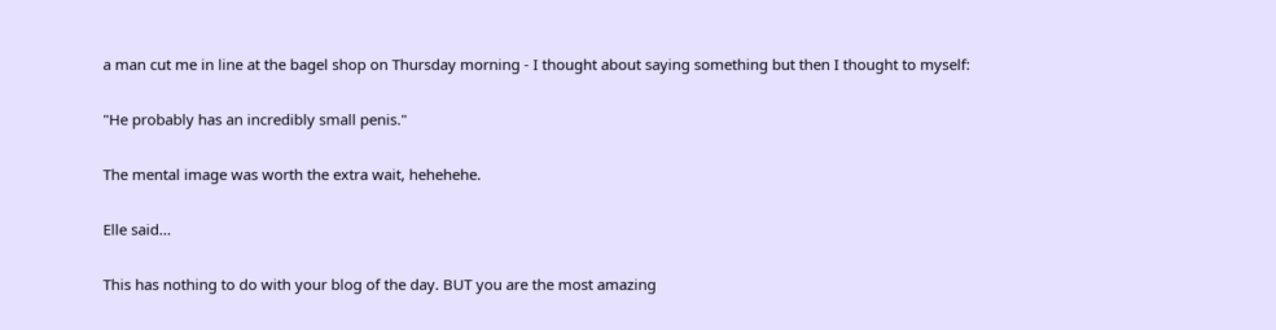a man cut me in line at the bagel shop on Thursday morning - I thought about saying something but then I thought to myself:

"He probably has an incredibly small penis."

The mental image was worth the extra wait, hehehehe.

Elle said...

This has nothing to do with your blog of the day. BUT you are the most amazing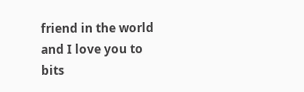friend in the world and I love you to bits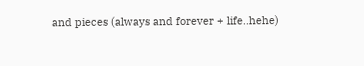and pieces (always and forever + life..hehe)